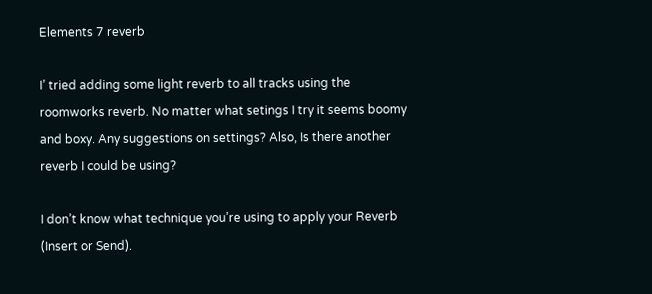Elements 7 reverb

I’ tried adding some light reverb to all tracks using the roomworks reverb. No matter what setings I try it seems boomy and boxy. Any suggestions on settings? Also, Is there another reverb I could be using?

I don’t know what technique you’re using to apply your Reverb (Insert or Send).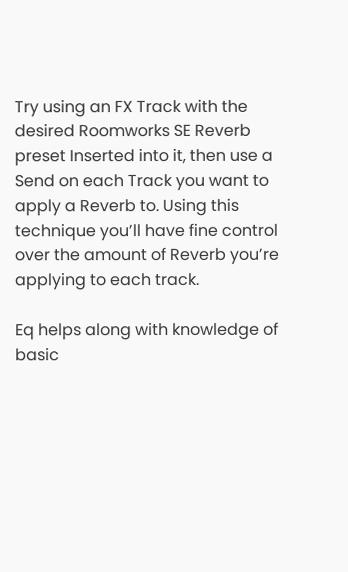Try using an FX Track with the desired Roomworks SE Reverb preset Inserted into it, then use a Send on each Track you want to apply a Reverb to. Using this technique you’ll have fine control over the amount of Reverb you’re applying to each track.

Eq helps along with knowledge of basic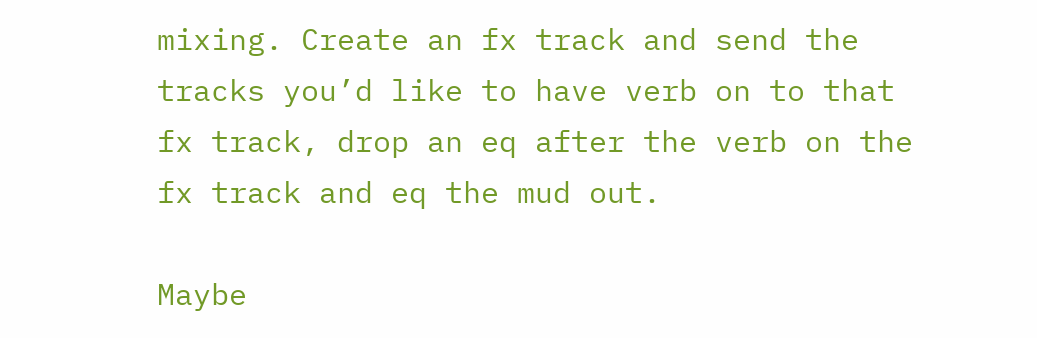mixing. Create an fx track and send the tracks you’d like to have verb on to that fx track, drop an eq after the verb on the fx track and eq the mud out.

Maybe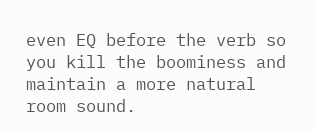even EQ before the verb so you kill the boominess and maintain a more natural room sound.